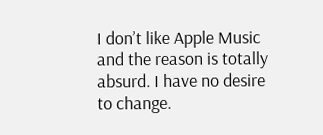I don’t like Apple Music and the reason is totally absurd. I have no desire to change.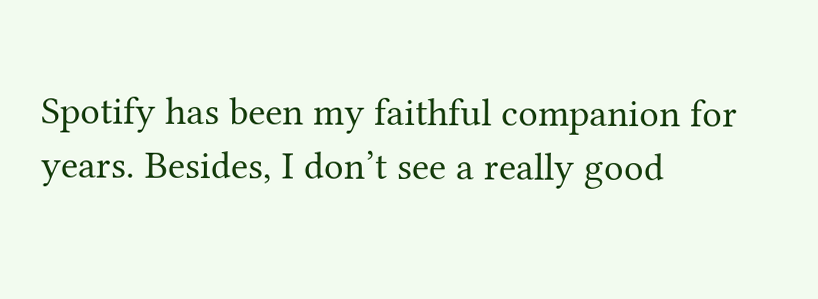Spotify has been my faithful companion for years. Besides, I don’t see a really good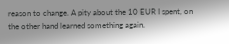reason to change. A pity about the 10 EUR I spent, on the other hand learned something again.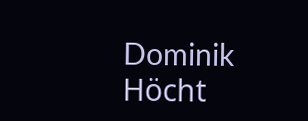Dominik Höcht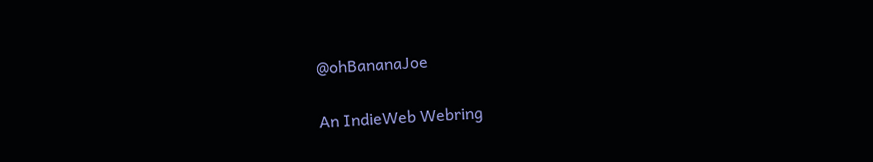@ohBananaJoe

An IndieWeb Webring